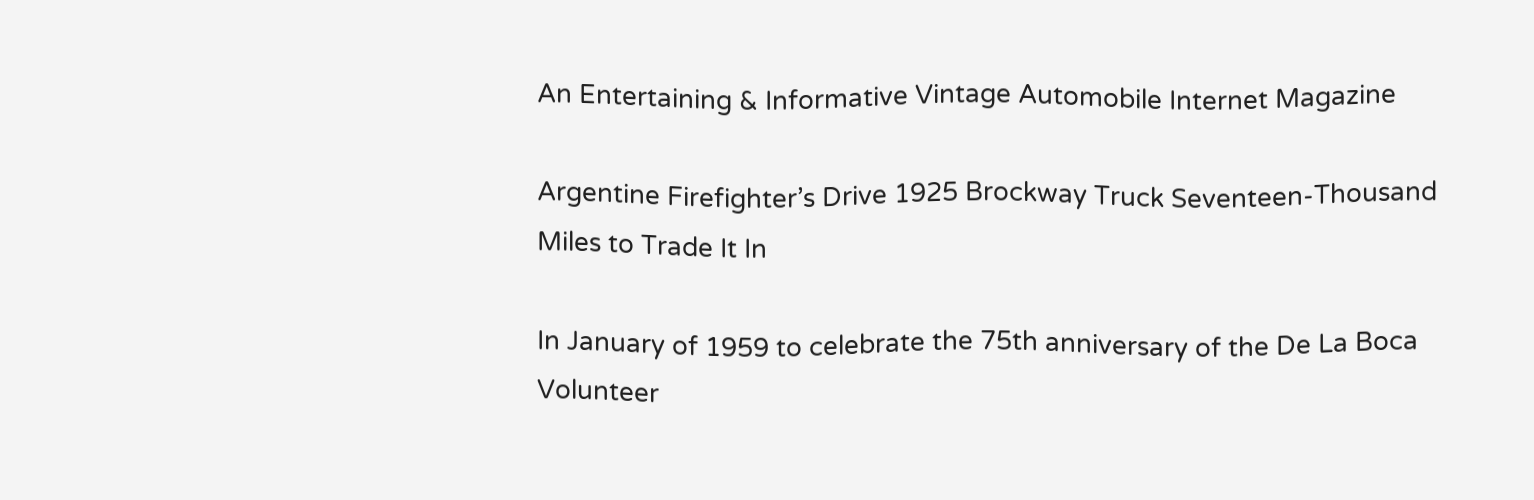An Entertaining & Informative Vintage Automobile Internet Magazine

Argentine Firefighter’s Drive 1925 Brockway Truck Seventeen-Thousand Miles to Trade It In

In January of 1959 to celebrate the 75th anniversary of the De La Boca Volunteer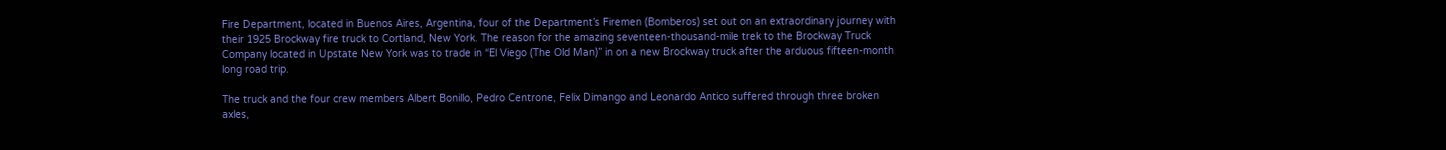Fire Department, located in Buenos Aires, Argentina, four of the Department’s Firemen (Bomberos) set out on an extraordinary journey with their 1925 Brockway fire truck to Cortland, New York. The reason for the amazing seventeen-thousand-mile trek to the Brockway Truck Company located in Upstate New York was to trade in “El Viego (The Old Man)” in on a new Brockway truck after the arduous fifteen-month long road trip.

The truck and the four crew members Albert Bonillo, Pedro Centrone, Felix Dimango and Leonardo Antico suffered through three broken axles,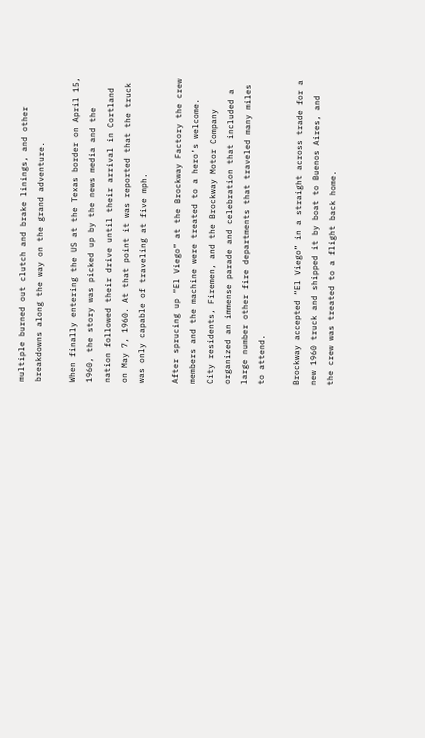multiple burned out clutch and brake linings, and other breakdowns along the way on the grand adventure.

When finally entering the US at the Texas border on April 15, 1960, the story was picked up by the news media and the nation followed their drive until their arrival in Cortland on May 7, 1960. At that point it was reported that the truck was only capable of traveling at five mph.

After sprucing up “El Viego” at the Brockway Factory the crew members and the machine were treated to a hero’s welcome. City residents, Firemen, and the Brockway Motor Company organized an immense parade and celebration that included a large number other fire departments that traveled many miles to attend.

Brockway accepted “El Viego” in a straight across trade for a new 1960 truck and shipped it by boat to Buenos Aires, and the crew was treated to a flight back home.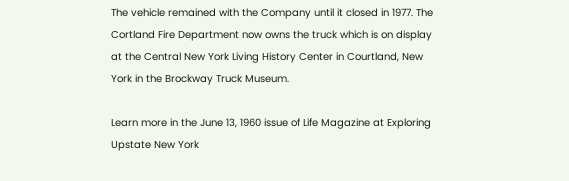The vehicle remained with the Company until it closed in 1977. The Cortland Fire Department now owns the truck which is on display at the Central New York Living History Center in Courtland, New York in the Brockway Truck Museum.

Learn more in the June 13, 1960 issue of Life Magazine at Exploring Upstate New York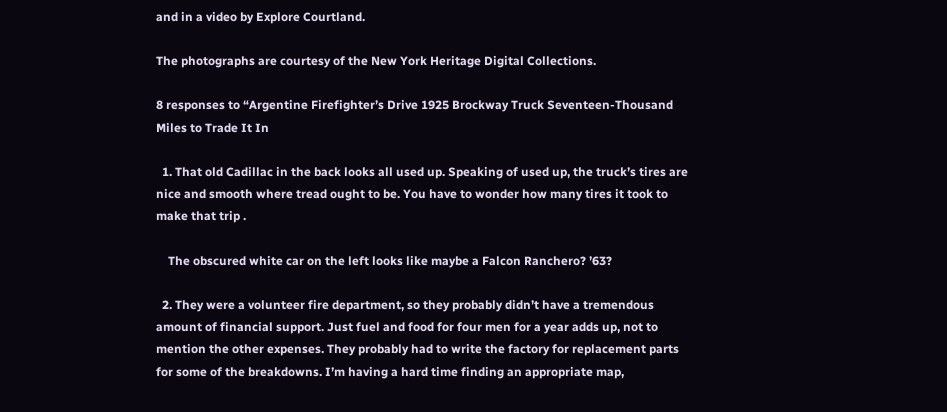and in a video by Explore Courtland.

The photographs are courtesy of the New York Heritage Digital Collections.

8 responses to “Argentine Firefighter’s Drive 1925 Brockway Truck Seventeen-Thousand Miles to Trade It In

  1. That old Cadillac in the back looks all used up. Speaking of used up, the truck’s tires are nice and smooth where tread ought to be. You have to wonder how many tires it took to make that trip .

    The obscured white car on the left looks like maybe a Falcon Ranchero? ’63?

  2. They were a volunteer fire department, so they probably didn’t have a tremendous amount of financial support. Just fuel and food for four men for a year adds up, not to mention the other expenses. They probably had to write the factory for replacement parts for some of the breakdowns. I’m having a hard time finding an appropriate map,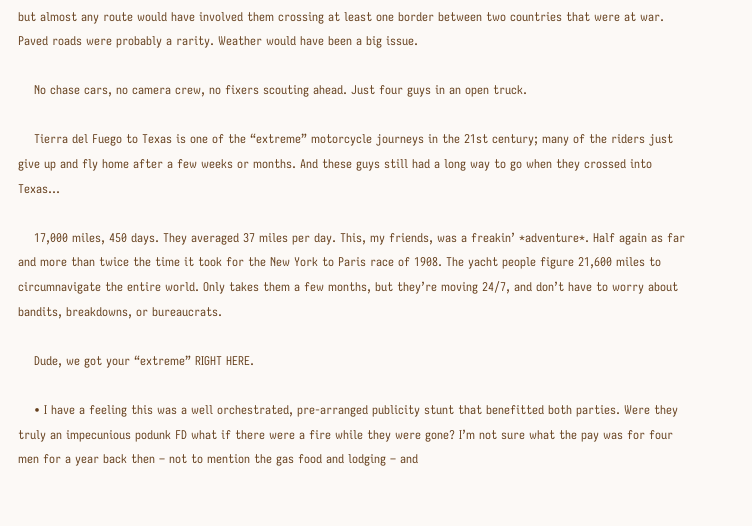but almost any route would have involved them crossing at least one border between two countries that were at war. Paved roads were probably a rarity. Weather would have been a big issue.

    No chase cars, no camera crew, no fixers scouting ahead. Just four guys in an open truck.

    Tierra del Fuego to Texas is one of the “extreme” motorcycle journeys in the 21st century; many of the riders just give up and fly home after a few weeks or months. And these guys still had a long way to go when they crossed into Texas…

    17,000 miles, 450 days. They averaged 37 miles per day. This, my friends, was a freakin’ *adventure*. Half again as far and more than twice the time it took for the New York to Paris race of 1908. The yacht people figure 21,600 miles to circumnavigate the entire world. Only takes them a few months, but they’re moving 24/7, and don’t have to worry about bandits, breakdowns, or bureaucrats.

    Dude, we got your “extreme” RIGHT HERE.

    • I have a feeling this was a well orchestrated, pre-arranged publicity stunt that benefitted both parties. Were they truly an impecunious podunk FD what if there were a fire while they were gone? I’m not sure what the pay was for four men for a year back then – not to mention the gas food and lodging – and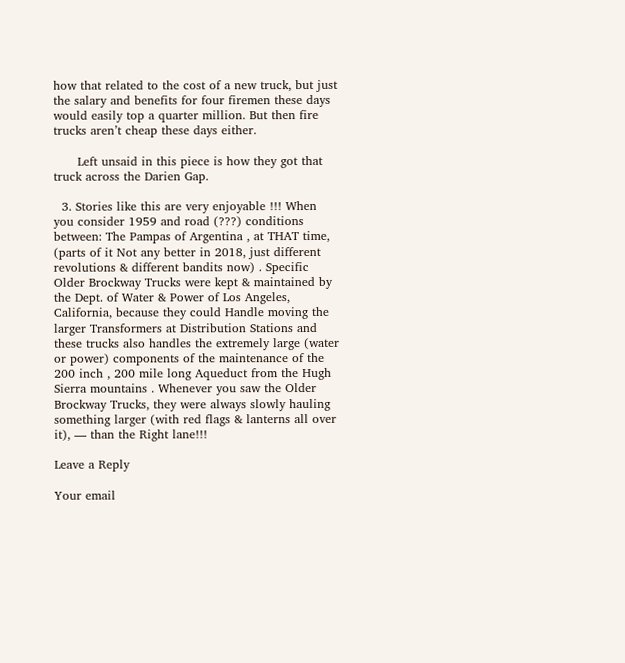how that related to the cost of a new truck, but just the salary and benefits for four firemen these days would easily top a quarter million. But then fire trucks aren’t cheap these days either.

      Left unsaid in this piece is how they got that truck across the Darien Gap.

  3. Stories like this are very enjoyable !!! When you consider 1959 and road (???) conditions between: The Pampas of Argentina , at THAT time, (parts of it Not any better in 2018, just different revolutions & different bandits now) . Specific Older Brockway Trucks were kept & maintained by the Dept. of Water & Power of Los Angeles, California, because they could Handle moving the larger Transformers at Distribution Stations and these trucks also handles the extremely large (water or power) components of the maintenance of the 200 inch , 200 mile long Aqueduct from the Hugh Sierra mountains . Whenever you saw the Older Brockway Trucks, they were always slowly hauling something larger (with red flags & lanterns all over it), — than the Right lane!!!

Leave a Reply

Your email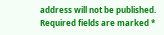address will not be published. Required fields are marked *